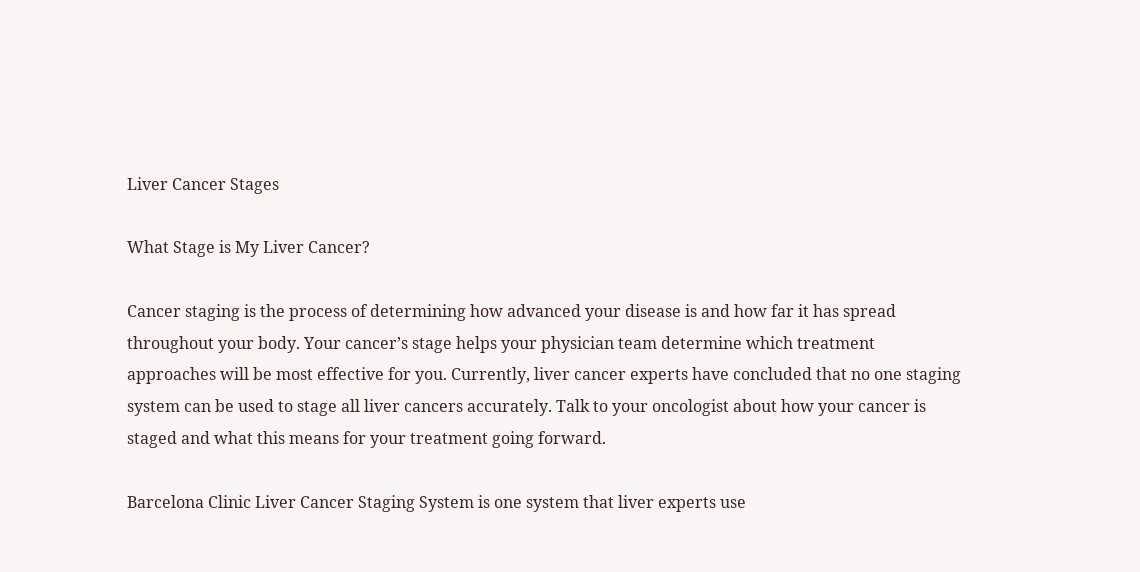Liver Cancer Stages

What Stage is My Liver Cancer?

Cancer staging is the process of determining how advanced your disease is and how far it has spread throughout your body. Your cancer’s stage helps your physician team determine which treatment approaches will be most effective for you. Currently, liver cancer experts have concluded that no one staging system can be used to stage all liver cancers accurately. Talk to your oncologist about how your cancer is staged and what this means for your treatment going forward.

Barcelona Clinic Liver Cancer Staging System is one system that liver experts use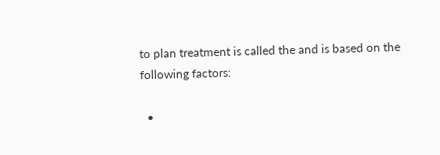to plan treatment is called the and is based on the following factors:

  •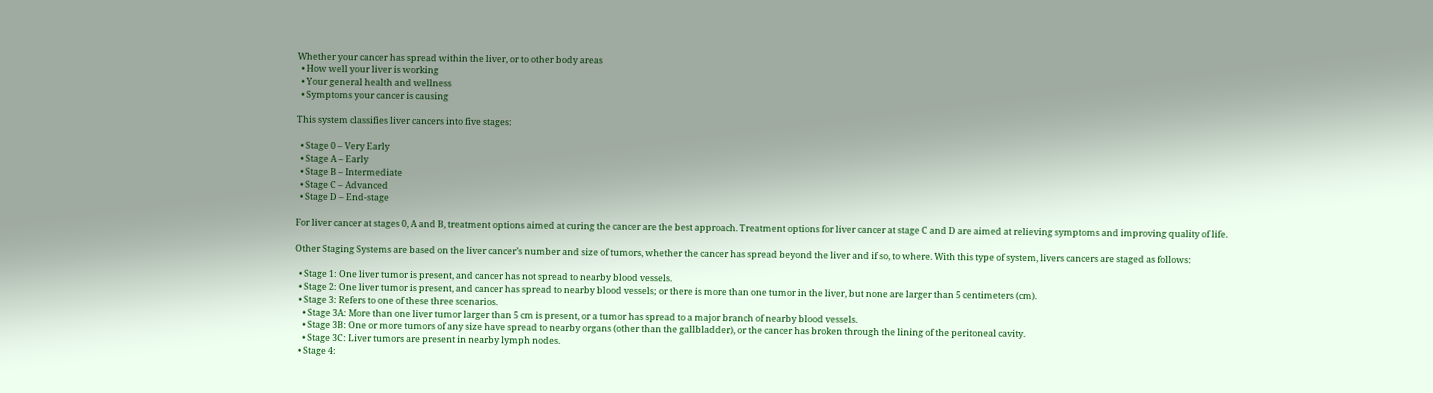Whether your cancer has spread within the liver, or to other body areas
  • How well your liver is working
  • Your general health and wellness
  • Symptoms your cancer is causing

This system classifies liver cancers into five stages:

  • Stage 0 – Very Early
  • Stage A – Early
  • Stage B – Intermediate
  • Stage C – Advanced
  • Stage D – End-stage

For liver cancer at stages 0, A and B, treatment options aimed at curing the cancer are the best approach. Treatment options for liver cancer at stage C and D are aimed at relieving symptoms and improving quality of life.

Other Staging Systems are based on the liver cancer’s number and size of tumors, whether the cancer has spread beyond the liver and if so, to where. With this type of system, livers cancers are staged as follows:

  • Stage 1: One liver tumor is present, and cancer has not spread to nearby blood vessels.
  • Stage 2: One liver tumor is present, and cancer has spread to nearby blood vessels; or there is more than one tumor in the liver, but none are larger than 5 centimeters (cm).
  • Stage 3: Refers to one of these three scenarios.
    • Stage 3A: More than one liver tumor larger than 5 cm is present, or a tumor has spread to a major branch of nearby blood vessels.
    • Stage 3B: One or more tumors of any size have spread to nearby organs (other than the gallbladder), or the cancer has broken through the lining of the peritoneal cavity.
    • Stage 3C: Liver tumors are present in nearby lymph nodes.
  • Stage 4: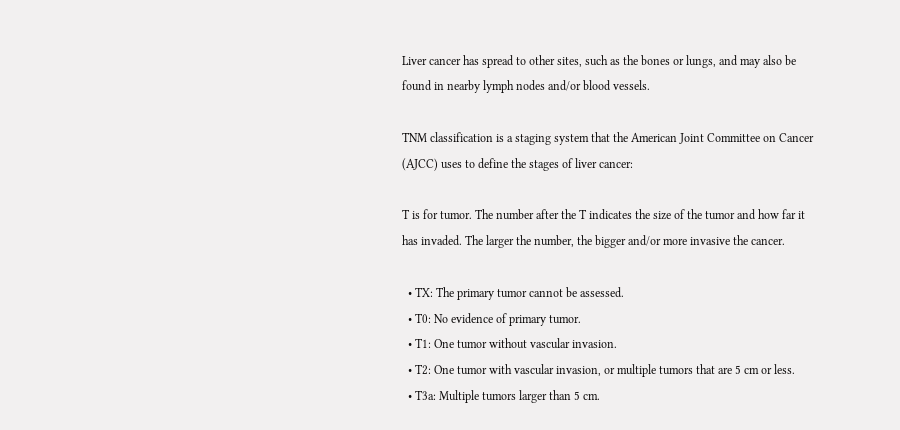Liver cancer has spread to other sites, such as the bones or lungs, and may also be found in nearby lymph nodes and/or blood vessels.

TNM classification is a staging system that the American Joint Committee on Cancer (AJCC) uses to define the stages of liver cancer:

T is for tumor. The number after the T indicates the size of the tumor and how far it has invaded. The larger the number, the bigger and/or more invasive the cancer.

  • TX: The primary tumor cannot be assessed.
  • T0: No evidence of primary tumor.
  • T1: One tumor without vascular invasion.
  • T2: One tumor with vascular invasion, or multiple tumors that are 5 cm or less.
  • T3a: Multiple tumors larger than 5 cm.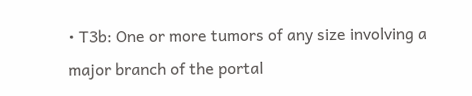• T3b: One or more tumors of any size involving a major branch of the portal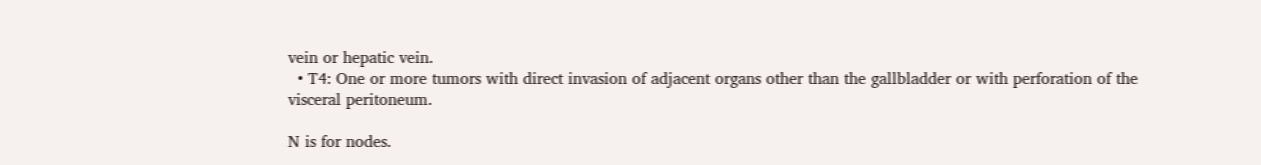vein or hepatic vein.
  • T4: One or more tumors with direct invasion of adjacent organs other than the gallbladder or with perforation of the visceral peritoneum.

N is for nodes.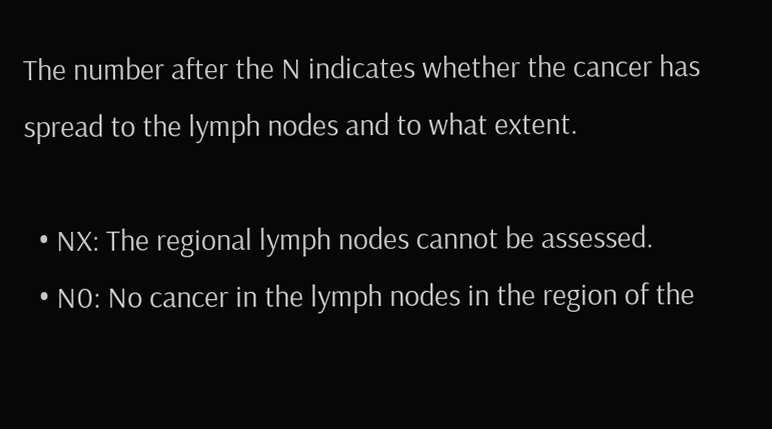The number after the N indicates whether the cancer has spread to the lymph nodes and to what extent.

  • NX: The regional lymph nodes cannot be assessed.
  • N0: No cancer in the lymph nodes in the region of the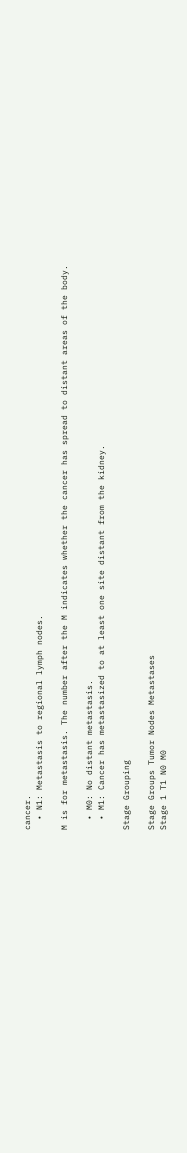cancer.
  • N1: Metastasis to regional lymph nodes.

M is for metastasis. The number after the M indicates whether the cancer has spread to distant areas of the body.

  • M0: No distant metastasis.
  • M1: Cancer has metastasized to at least one site distant from the kidney.

Stage Grouping

Stage Groups Tumor Nodes Metastases
Stage 1 T1 N0 M0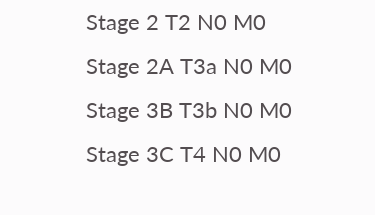Stage 2 T2 N0 M0
Stage 2A T3a N0 M0
Stage 3B T3b N0 M0
Stage 3C T4 N0 M0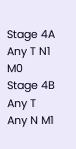Stage 4A Any T N1 M0
Stage 4B Any T Any N M1